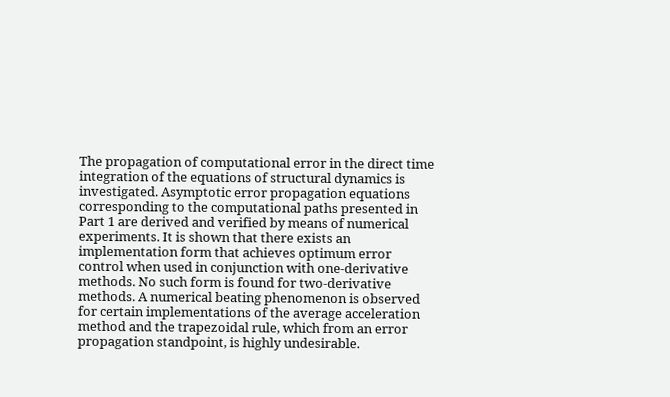The propagation of computational error in the direct time integration of the equations of structural dynamics is investigated. Asymptotic error propagation equations corresponding to the computational paths presented in Part 1 are derived and verified by means of numerical experiments. It is shown that there exists an implementation form that achieves optimum error control when used in conjunction with one-derivative methods. No such form is found for two-derivative methods. A numerical beating phenomenon is observed for certain implementations of the average acceleration method and the trapezoidal rule, which from an error propagation standpoint, is highly undesirable.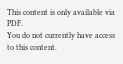This content is only available via PDF.
You do not currently have access to this content.